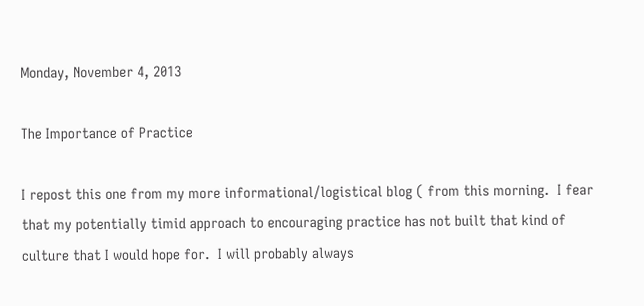Monday, November 4, 2013

The Importance of Practice

I repost this one from my more informational/logistical blog ( from this morning.  I fear that my potentially timid approach to encouraging practice has not built that kind of culture that I would hope for.  I will probably always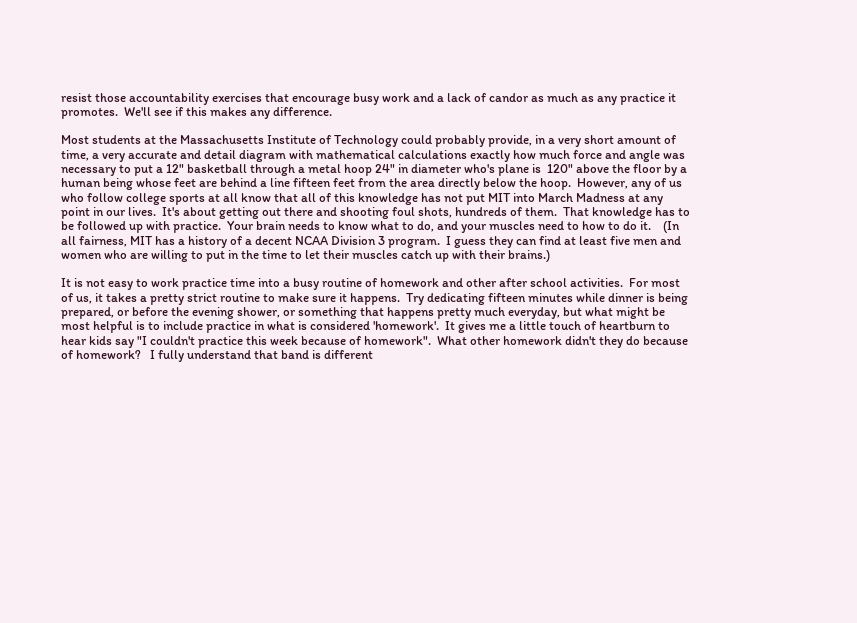resist those accountability exercises that encourage busy work and a lack of candor as much as any practice it promotes.  We'll see if this makes any difference.

Most students at the Massachusetts Institute of Technology could probably provide, in a very short amount of time, a very accurate and detail diagram with mathematical calculations exactly how much force and angle was necessary to put a 12" basketball through a metal hoop 24" in diameter who's plane is  120" above the floor by a human being whose feet are behind a line fifteen feet from the area directly below the hoop.  However, any of us who follow college sports at all know that all of this knowledge has not put MIT into March Madness at any point in our lives.  It's about getting out there and shooting foul shots, hundreds of them.  That knowledge has to be followed up with practice.  Your brain needs to know what to do, and your muscles need to how to do it.    (In all fairness, MIT has a history of a decent NCAA Division 3 program.  I guess they can find at least five men and women who are willing to put in the time to let their muscles catch up with their brains.)

It is not easy to work practice time into a busy routine of homework and other after school activities.  For most of us, it takes a pretty strict routine to make sure it happens.  Try dedicating fifteen minutes while dinner is being prepared, or before the evening shower, or something that happens pretty much everyday, but what might be most helpful is to include practice in what is considered 'homework'.  It gives me a little touch of heartburn to hear kids say "I couldn't practice this week because of homework".  What other homework didn't they do because of homework?   I fully understand that band is different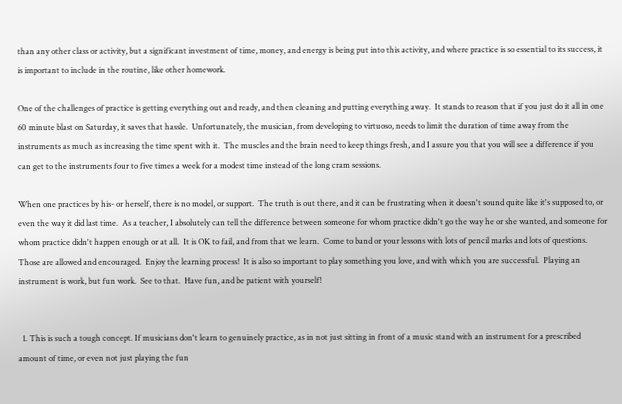than any other class or activity, but a significant investment of time, money, and energy is being put into this activity, and where practice is so essential to its success, it is important to include in the routine, like other homework.

One of the challenges of practice is getting everything out and ready, and then cleaning and putting everything away.  It stands to reason that if you just do it all in one 60 minute blast on Saturday, it saves that hassle.  Unfortunately, the musician, from developing to virtuoso, needs to limit the duration of time away from the instruments as much as increasing the time spent with it.  The muscles and the brain need to keep things fresh, and I assure you that you will see a difference if you can get to the instruments four to five times a week for a modest time instead of the long cram sessions.

When one practices by his- or herself, there is no model, or support.  The truth is out there, and it can be frustrating when it doesn't sound quite like it's supposed to, or even the way it did last time.  As a teacher, I absolutely can tell the difference between someone for whom practice didn't go the way he or she wanted, and someone for whom practice didn't happen enough or at all.  It is OK to fail, and from that we learn.  Come to band or your lessons with lots of pencil marks and lots of questions.  Those are allowed and encouraged.  Enjoy the learning process!  It is also so important to play something you love, and with which you are successful.  Playing an instrument is work, but fun work.  See to that.  Have fun, and be patient with yourself!


  1. This is such a tough concept. If musicians don't learn to genuinely practice, as in not just sitting in front of a music stand with an instrument for a prescribed amount of time, or even not just playing the fun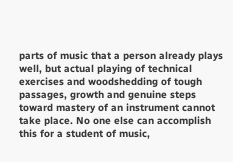parts of music that a person already plays well, but actual playing of technical exercises and woodshedding of tough passages, growth and genuine steps toward mastery of an instrument cannot take place. No one else can accomplish this for a student of music,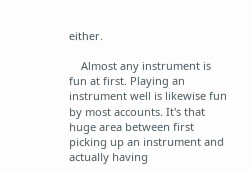either.

    Almost any instrument is fun at first. Playing an instrument well is likewise fun by most accounts. It's that huge area between first picking up an instrument and actually having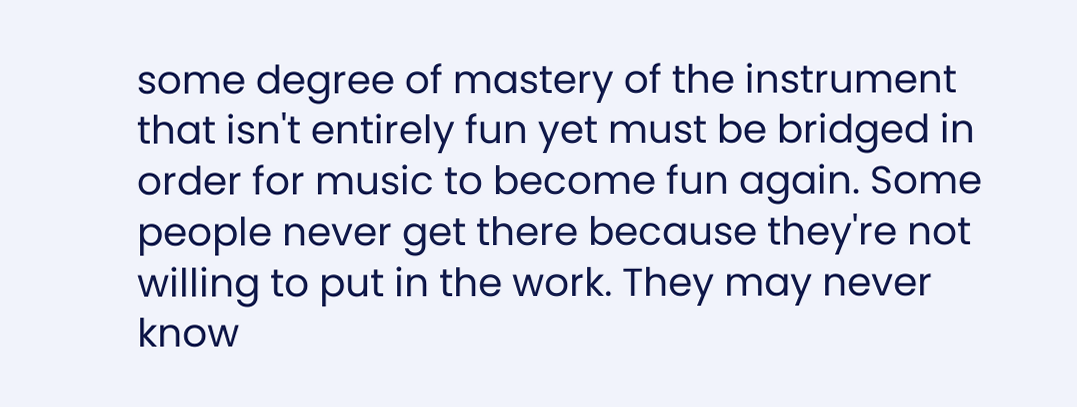some degree of mastery of the instrument that isn't entirely fun yet must be bridged in order for music to become fun again. Some people never get there because they're not willing to put in the work. They may never know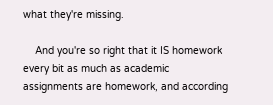what they're missing.

    And you're so right that it IS homework every bit as much as academic assignments are homework, and according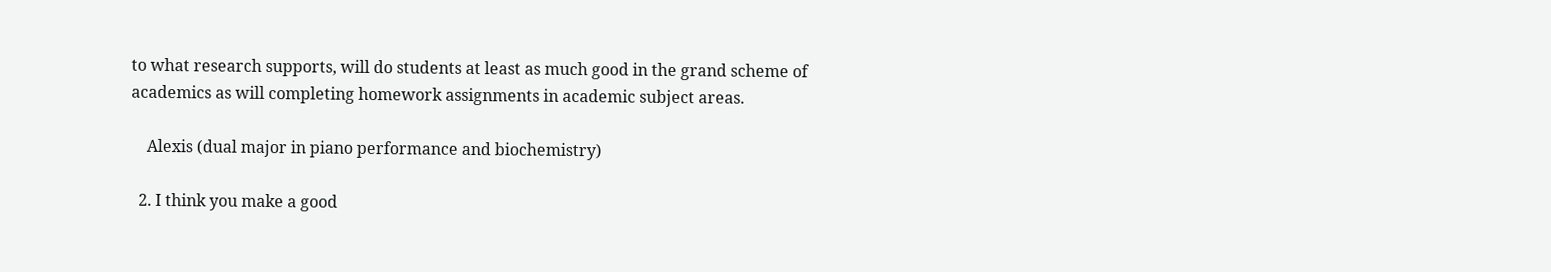to what research supports, will do students at least as much good in the grand scheme of academics as will completing homework assignments in academic subject areas.

    Alexis (dual major in piano performance and biochemistry)

  2. I think you make a good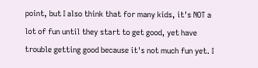point, but I also think that for many kids, it's NOT a lot of fun until they start to get good, yet have trouble getting good because it's not much fun yet. I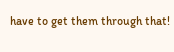have to get them through that!